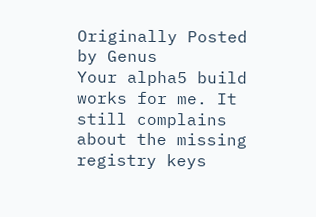Originally Posted by Genus
Your alpha5 build works for me. It still complains about the missing registry keys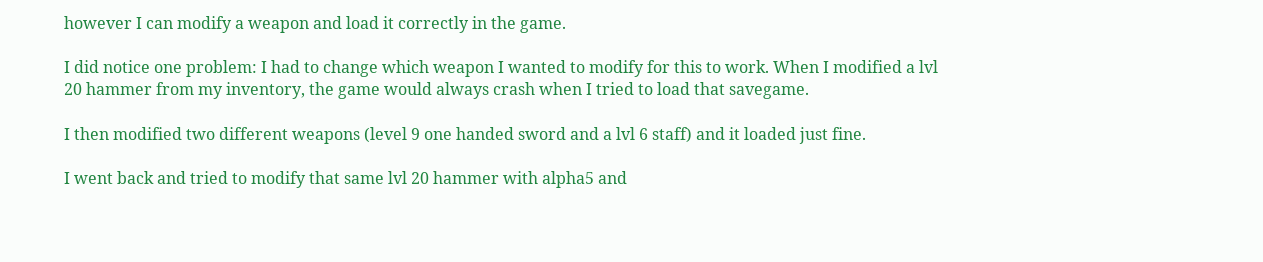however I can modify a weapon and load it correctly in the game.

I did notice one problem: I had to change which weapon I wanted to modify for this to work. When I modified a lvl 20 hammer from my inventory, the game would always crash when I tried to load that savegame.

I then modified two different weapons (level 9 one handed sword and a lvl 6 staff) and it loaded just fine.

I went back and tried to modify that same lvl 20 hammer with alpha5 and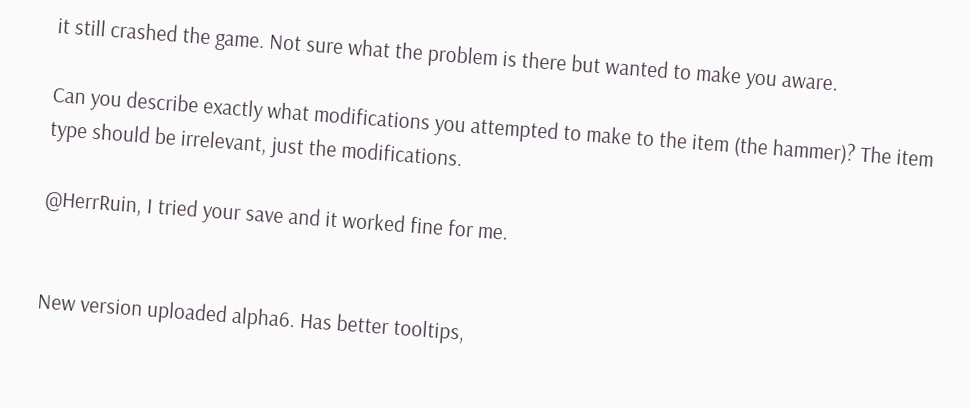it still crashed the game. Not sure what the problem is there but wanted to make you aware.

Can you describe exactly what modifications you attempted to make to the item (the hammer)? The item type should be irrelevant, just the modifications.

@HerrRuin, I tried your save and it worked fine for me.


New version uploaded alpha6. Has better tooltips,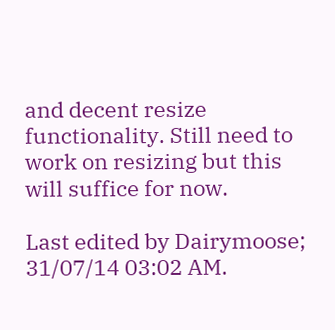and decent resize functionality. Still need to work on resizing but this will suffice for now.

Last edited by Dairymoose; 31/07/14 03:02 AM.